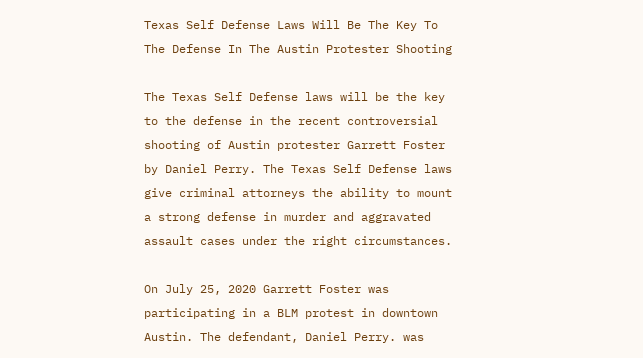Texas Self Defense Laws Will Be The Key To The Defense In The Austin Protester Shooting

The Texas Self Defense laws will be the key to the defense in the recent controversial shooting of Austin protester Garrett Foster by Daniel Perry. The Texas Self Defense laws give criminal attorneys the ability to mount a strong defense in murder and aggravated assault cases under the right circumstances.

On July 25, 2020 Garrett Foster was participating in a BLM protest in downtown Austin. The defendant, Daniel Perry. was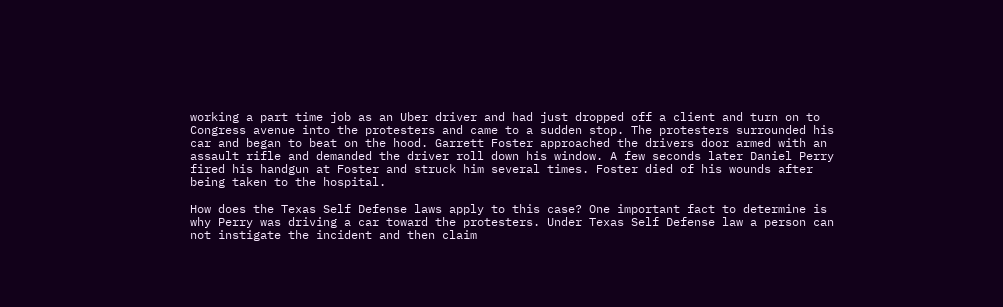working a part time job as an Uber driver and had just dropped off a client and turn on to Congress avenue into the protesters and came to a sudden stop. The protesters surrounded his car and began to beat on the hood. Garrett Foster approached the drivers door armed with an assault rifle and demanded the driver roll down his window. A few seconds later Daniel Perry fired his handgun at Foster and struck him several times. Foster died of his wounds after being taken to the hospital.

How does the Texas Self Defense laws apply to this case? One important fact to determine is why Perry was driving a car toward the protesters. Under Texas Self Defense law a person can not instigate the incident and then claim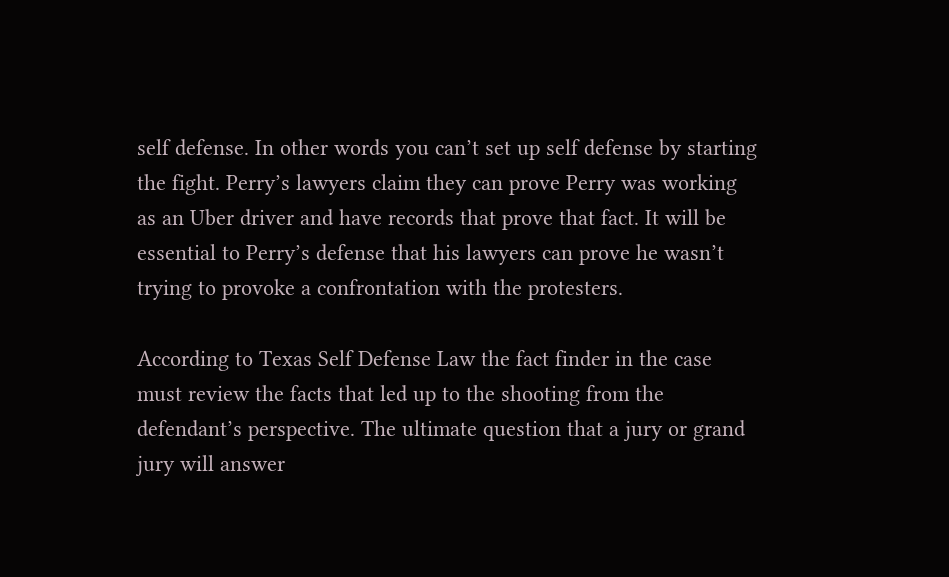self defense. In other words you can’t set up self defense by starting the fight. Perry’s lawyers claim they can prove Perry was working as an Uber driver and have records that prove that fact. It will be essential to Perry’s defense that his lawyers can prove he wasn’t trying to provoke a confrontation with the protesters.

According to Texas Self Defense Law the fact finder in the case must review the facts that led up to the shooting from the defendant’s perspective. The ultimate question that a jury or grand jury will answer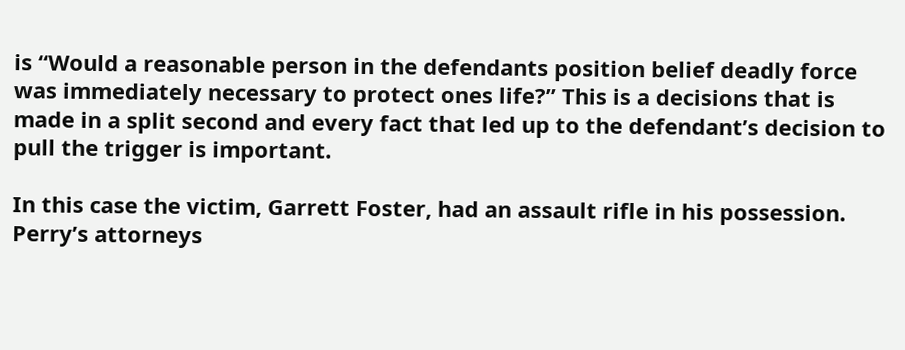is “Would a reasonable person in the defendants position belief deadly force was immediately necessary to protect ones life?” This is a decisions that is made in a split second and every fact that led up to the defendant’s decision to pull the trigger is important.

In this case the victim, Garrett Foster, had an assault rifle in his possession. Perry’s attorneys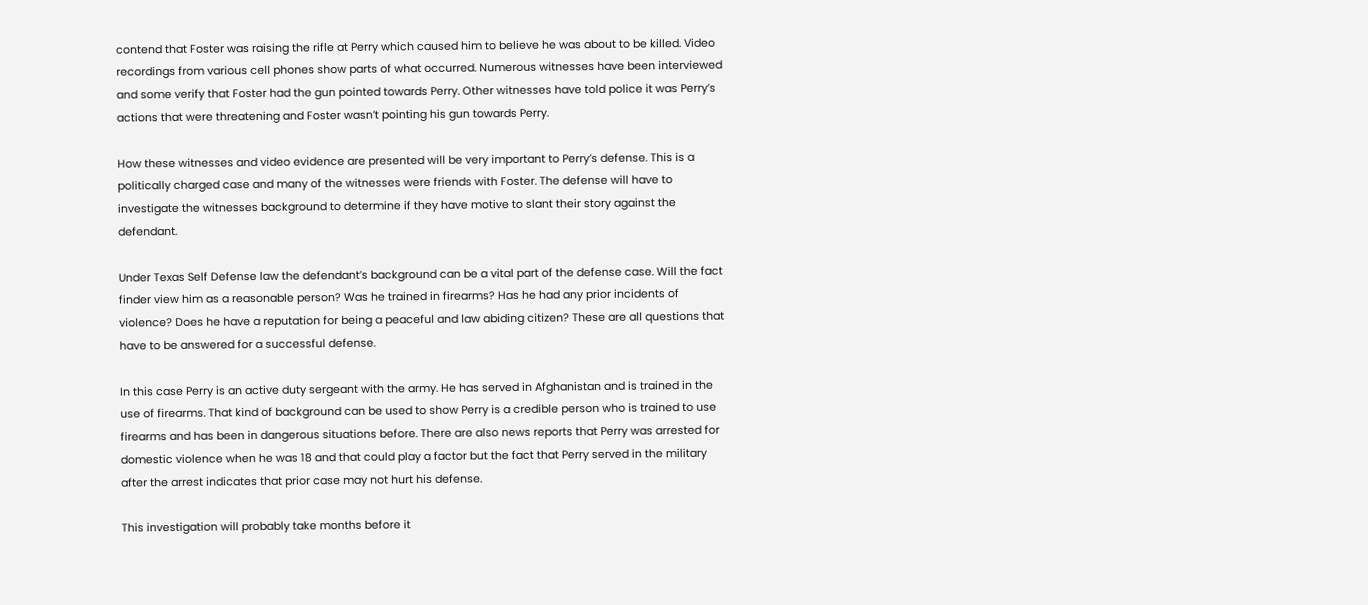contend that Foster was raising the rifle at Perry which caused him to believe he was about to be killed. Video recordings from various cell phones show parts of what occurred. Numerous witnesses have been interviewed and some verify that Foster had the gun pointed towards Perry. Other witnesses have told police it was Perry’s actions that were threatening and Foster wasn’t pointing his gun towards Perry.

How these witnesses and video evidence are presented will be very important to Perry’s defense. This is a politically charged case and many of the witnesses were friends with Foster. The defense will have to investigate the witnesses background to determine if they have motive to slant their story against the defendant.

Under Texas Self Defense law the defendant’s background can be a vital part of the defense case. Will the fact finder view him as a reasonable person? Was he trained in firearms? Has he had any prior incidents of violence? Does he have a reputation for being a peaceful and law abiding citizen? These are all questions that have to be answered for a successful defense.

In this case Perry is an active duty sergeant with the army. He has served in Afghanistan and is trained in the use of firearms. That kind of background can be used to show Perry is a credible person who is trained to use firearms and has been in dangerous situations before. There are also news reports that Perry was arrested for domestic violence when he was 18 and that could play a factor but the fact that Perry served in the military after the arrest indicates that prior case may not hurt his defense.

This investigation will probably take months before it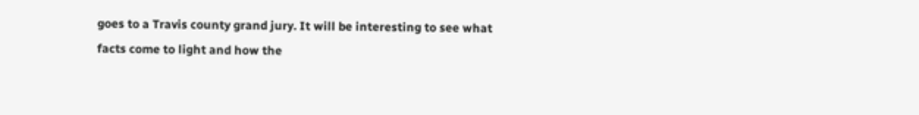goes to a Travis county grand jury. It will be interesting to see what facts come to light and how the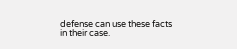defense can use these facts in their case.